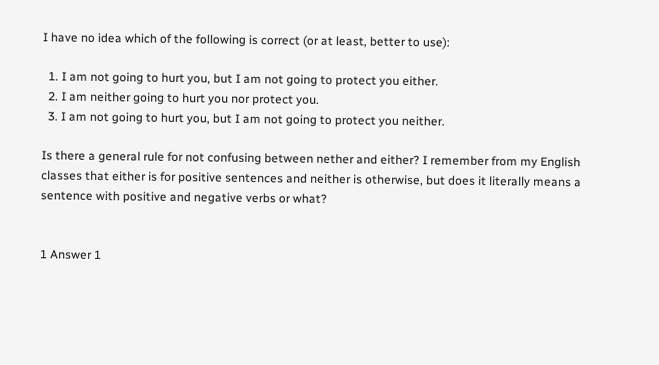I have no idea which of the following is correct (or at least, better to use):

  1. I am not going to hurt you, but I am not going to protect you either.
  2. I am neither going to hurt you nor protect you.
  3. I am not going to hurt you, but I am not going to protect you neither.

Is there a general rule for not confusing between nether and either? I remember from my English classes that either is for positive sentences and neither is otherwise, but does it literally means a sentence with positive and negative verbs or what?


1 Answer 1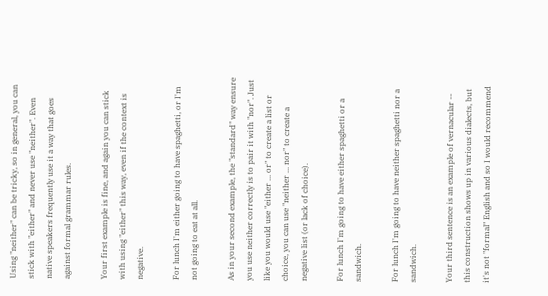Using "neither" can be tricky, so in general, you can stick with "either" and never use "neither". Even native speakers frequently use it a way that goes against formal grammar rules.

Your first example is fine, and again you can stick with using "either" this way, even if the context is negative.

For lunch I'm either going to have spaghetti, or I'm not going to eat at all.

As in your second example, the "standard" way ensure you use neither correctly is to pair it with "nor". Just like you would use "either ... or" to create a list or choice, you can use "neither ... nor" to create a negative list (or lack of choice).

For lunch I'm going to have either spaghetti or a sandwich.

For lunch I'm going to have neither spaghetti nor a sandwich.

Your third sentence is an example of vernacular -- this construction shows up in various dialects, but it's not "formal" English and so I would recommend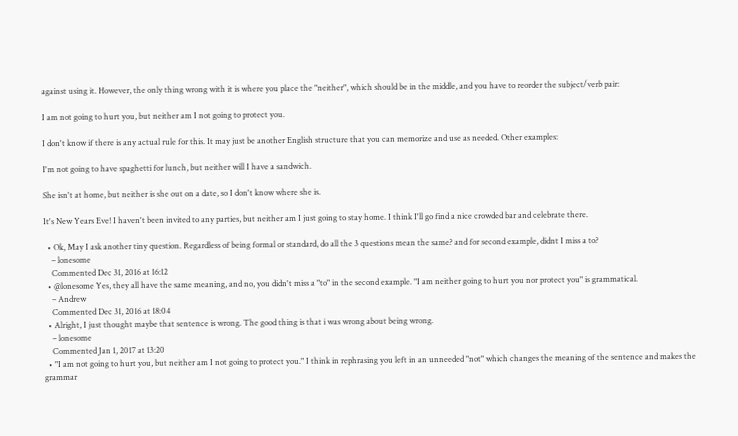against using it. However, the only thing wrong with it is where you place the "neither", which should be in the middle, and you have to reorder the subject/verb pair:

I am not going to hurt you, but neither am I not going to protect you.

I don't know if there is any actual rule for this. It may just be another English structure that you can memorize and use as needed. Other examples:

I'm not going to have spaghetti for lunch, but neither will I have a sandwich.

She isn't at home, but neither is she out on a date, so I don't know where she is.

It's New Years Eve! I haven't been invited to any parties, but neither am I just going to stay home. I think I'll go find a nice crowded bar and celebrate there.

  • Ok, May I ask another tiny question. Regardless of being formal or standard, do all the 3 questions mean the same? and for second example, didnt I miss a to?
    – lonesome
    Commented Dec 31, 2016 at 16:12
  • @lonesome Yes, they all have the same meaning, and no, you didn't miss a "to" in the second example. "I am neither going to hurt you nor protect you" is grammatical.
    – Andrew
    Commented Dec 31, 2016 at 18:04
  • Alright, I just thought maybe that sentence is wrong. The good thing is that i was wrong about being wrong.
    – lonesome
    Commented Jan 1, 2017 at 13:20
  • "I am not going to hurt you, but neither am I not going to protect you." I think in rephrasing you left in an unneeded "not" which changes the meaning of the sentence and makes the grammar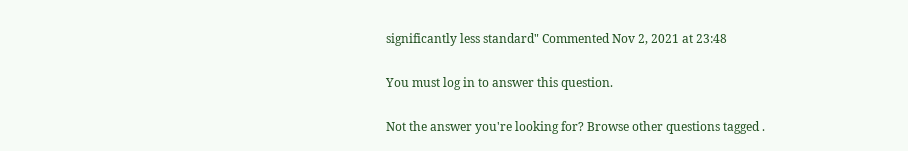significantly less standard" Commented Nov 2, 2021 at 23:48

You must log in to answer this question.

Not the answer you're looking for? Browse other questions tagged .